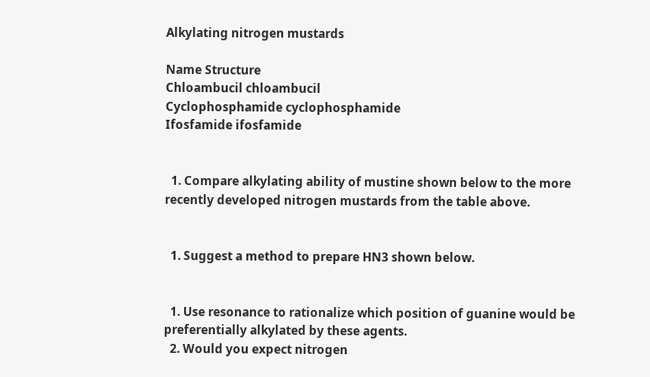Alkylating nitrogen mustards

Name Structure
Chloambucil chloambucil
Cyclophosphamide cyclophosphamide
Ifosfamide ifosfamide


  1. Compare alkylating ability of mustine shown below to the more recently developed nitrogen mustards from the table above.


  1. Suggest a method to prepare HN3 shown below.


  1. Use resonance to rationalize which position of guanine would be preferentially alkylated by these agents.
  2. Would you expect nitrogen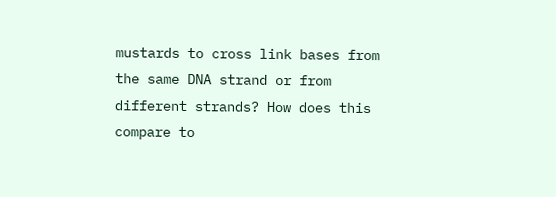mustards to cross link bases from the same DNA strand or from different strands? How does this compare to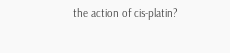the action of cis-platin?